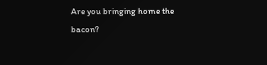Are you bringing home the bacon?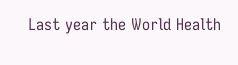Last year the World Health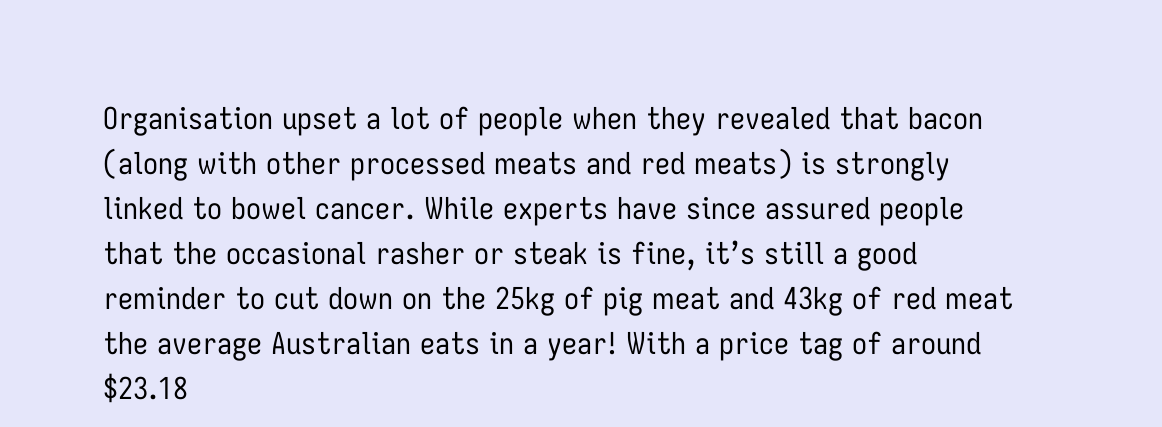Organisation upset a lot of people when they revealed that bacon (along with other processed meats and red meats) is strongly linked to bowel cancer. While experts have since assured people that the occasional rasher or steak is fine, it’s still a good reminder to cut down on the 25kg of pig meat and 43kg of red meat the average Australian eats in a year! With a price tag of around $23.18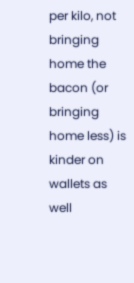per kilo, not bringing home the bacon (or bringing home less) is kinder on wallets as well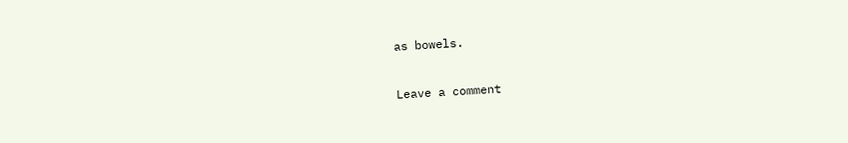as bowels.

Leave a comment